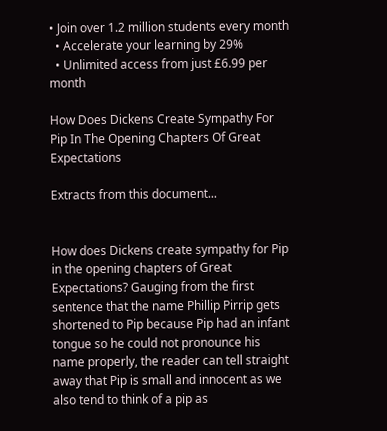• Join over 1.2 million students every month
  • Accelerate your learning by 29%
  • Unlimited access from just £6.99 per month

How Does Dickens Create Sympathy For Pip In The Opening Chapters Of Great Expectations

Extracts from this document...


How does Dickens create sympathy for Pip in the opening chapters of Great Expectations? Gauging from the first sentence that the name Phillip Pirrip gets shortened to Pip because Pip had an infant tongue so he could not pronounce his name properly, the reader can tell straight away that Pip is small and innocent as we also tend to think of a pip as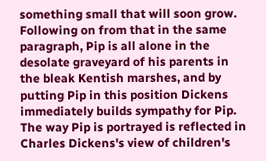something small that will soon grow. Following on from that in the same paragraph, Pip is all alone in the desolate graveyard of his parents in the bleak Kentish marshes, and by putting Pip in this position Dickens immediately builds sympathy for Pip. The way Pip is portrayed is reflected in Charles Dickens's view of children's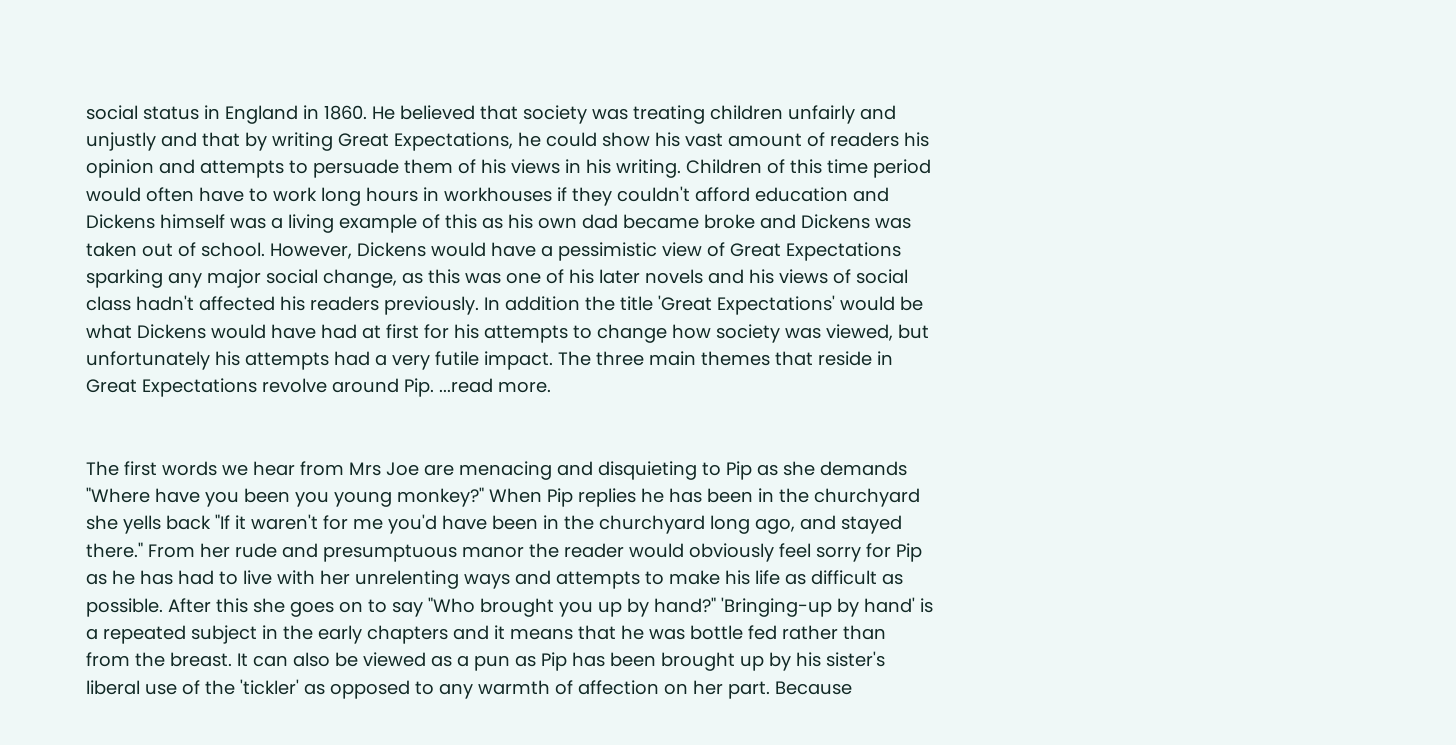social status in England in 1860. He believed that society was treating children unfairly and unjustly and that by writing Great Expectations, he could show his vast amount of readers his opinion and attempts to persuade them of his views in his writing. Children of this time period would often have to work long hours in workhouses if they couldn't afford education and Dickens himself was a living example of this as his own dad became broke and Dickens was taken out of school. However, Dickens would have a pessimistic view of Great Expectations sparking any major social change, as this was one of his later novels and his views of social class hadn't affected his readers previously. In addition the title 'Great Expectations' would be what Dickens would have had at first for his attempts to change how society was viewed, but unfortunately his attempts had a very futile impact. The three main themes that reside in Great Expectations revolve around Pip. ...read more.


The first words we hear from Mrs Joe are menacing and disquieting to Pip as she demands "Where have you been you young monkey?" When Pip replies he has been in the churchyard she yells back "If it waren't for me you'd have been in the churchyard long ago, and stayed there." From her rude and presumptuous manor the reader would obviously feel sorry for Pip as he has had to live with her unrelenting ways and attempts to make his life as difficult as possible. After this she goes on to say "Who brought you up by hand?" 'Bringing-up by hand' is a repeated subject in the early chapters and it means that he was bottle fed rather than from the breast. It can also be viewed as a pun as Pip has been brought up by his sister's liberal use of the 'tickler' as opposed to any warmth of affection on her part. Because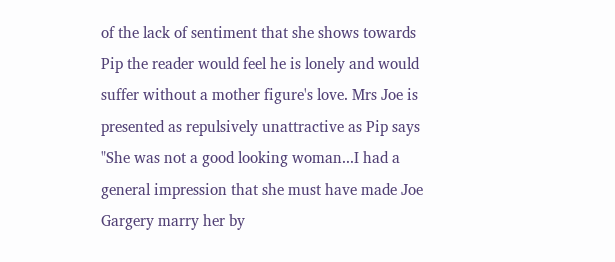of the lack of sentiment that she shows towards Pip the reader would feel he is lonely and would suffer without a mother figure's love. Mrs Joe is presented as repulsively unattractive as Pip says "She was not a good looking woman...I had a general impression that she must have made Joe Gargery marry her by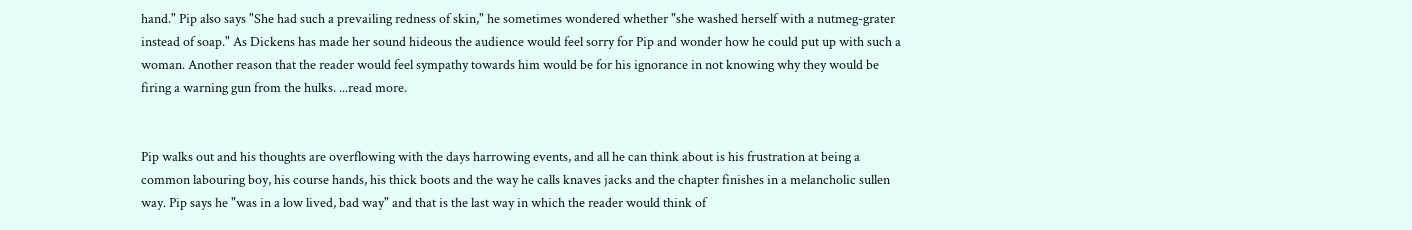hand." Pip also says "She had such a prevailing redness of skin," he sometimes wondered whether "she washed herself with a nutmeg-grater instead of soap." As Dickens has made her sound hideous the audience would feel sorry for Pip and wonder how he could put up with such a woman. Another reason that the reader would feel sympathy towards him would be for his ignorance in not knowing why they would be firing a warning gun from the hulks. ...read more.


Pip walks out and his thoughts are overflowing with the days harrowing events, and all he can think about is his frustration at being a common labouring boy, his course hands, his thick boots and the way he calls knaves jacks and the chapter finishes in a melancholic sullen way. Pip says he "was in a low lived, bad way" and that is the last way in which the reader would think of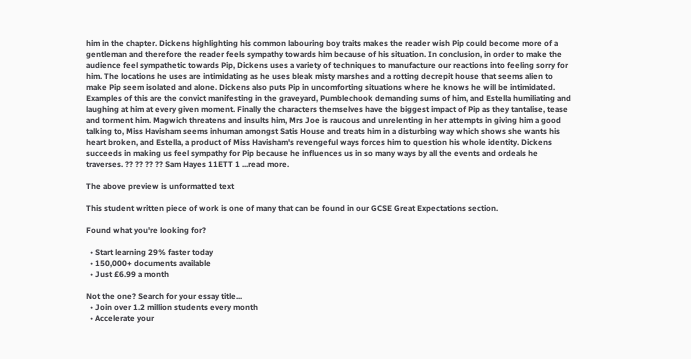him in the chapter. Dickens highlighting his common labouring boy traits makes the reader wish Pip could become more of a gentleman and therefore the reader feels sympathy towards him because of his situation. In conclusion, in order to make the audience feel sympathetic towards Pip, Dickens uses a variety of techniques to manufacture our reactions into feeling sorry for him. The locations he uses are intimidating as he uses bleak misty marshes and a rotting decrepit house that seems alien to make Pip seem isolated and alone. Dickens also puts Pip in uncomforting situations where he knows he will be intimidated. Examples of this are the convict manifesting in the graveyard, Pumblechook demanding sums of him, and Estella humiliating and laughing at him at every given moment. Finally the characters themselves have the biggest impact of Pip as they tantalise, tease and torment him. Magwich threatens and insults him, Mrs Joe is raucous and unrelenting in her attempts in giving him a good talking to, Miss Havisham seems inhuman amongst Satis House and treats him in a disturbing way which shows she wants his heart broken, and Estella, a product of Miss Havisham's revengeful ways forces him to question his whole identity. Dickens succeeds in making us feel sympathy for Pip because he influences us in so many ways by all the events and ordeals he traverses. ?? ?? ?? ?? Sam Hayes 11ETT 1 ...read more.

The above preview is unformatted text

This student written piece of work is one of many that can be found in our GCSE Great Expectations section.

Found what you're looking for?

  • Start learning 29% faster today
  • 150,000+ documents available
  • Just £6.99 a month

Not the one? Search for your essay title...
  • Join over 1.2 million students every month
  • Accelerate your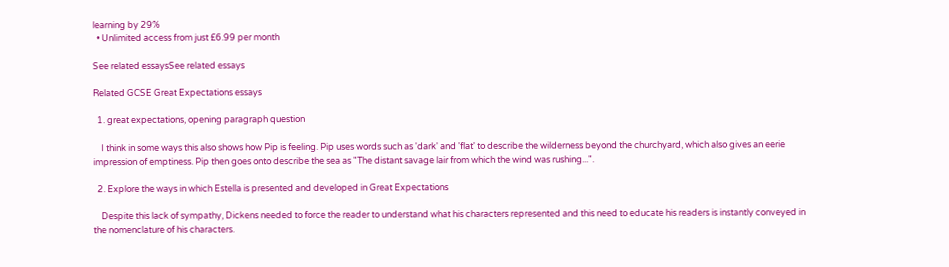learning by 29%
  • Unlimited access from just £6.99 per month

See related essaysSee related essays

Related GCSE Great Expectations essays

  1. great expectations, opening paragraph question

    I think in some ways this also shows how Pip is feeling. Pip uses words such as 'dark' and 'flat' to describe the wilderness beyond the churchyard, which also gives an eerie impression of emptiness. Pip then goes onto describe the sea as "The distant savage lair from which the wind was rushing...".

  2. Explore the ways in which Estella is presented and developed in Great Expectations

    Despite this lack of sympathy, Dickens needed to force the reader to understand what his characters represented and this need to educate his readers is instantly conveyed in the nomenclature of his characters.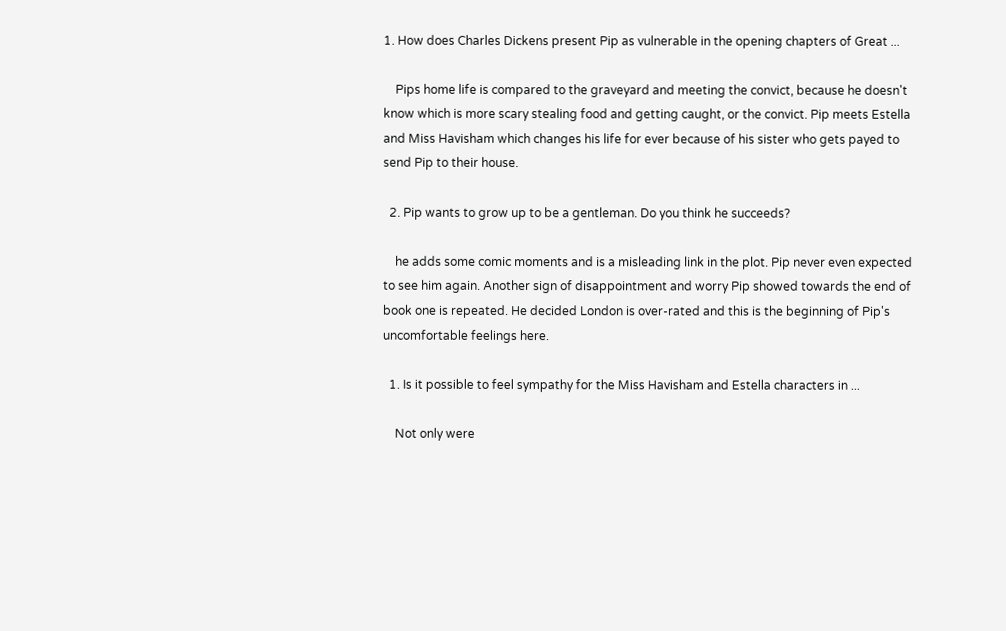1. How does Charles Dickens present Pip as vulnerable in the opening chapters of Great ...

    Pips home life is compared to the graveyard and meeting the convict, because he doesn't know which is more scary stealing food and getting caught, or the convict. Pip meets Estella and Miss Havisham which changes his life for ever because of his sister who gets payed to send Pip to their house.

  2. Pip wants to grow up to be a gentleman. Do you think he succeeds?

    he adds some comic moments and is a misleading link in the plot. Pip never even expected to see him again. Another sign of disappointment and worry Pip showed towards the end of book one is repeated. He decided London is over-rated and this is the beginning of Pip's uncomfortable feelings here.

  1. Is it possible to feel sympathy for the Miss Havisham and Estella characters in ...

    Not only were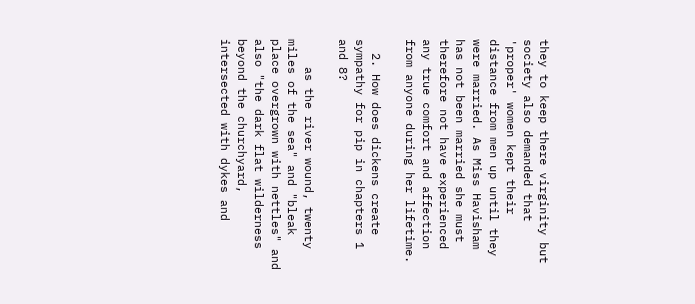they to keep there virginity but society also demanded that 'proper' women kept their distance from men up until they were married. As Miss Havisham has not been married she must therefore not have experienced any true comfort and affection from anyone during her lifetime.

  2. How does dickens create sympathy for pip in chapters 1 and 8?

    as the river wound, twenty miles of the sea" and "bleak place overgrown with nettles" and also "the dark flat wilderness beyond the churchyard, intersected with dykes and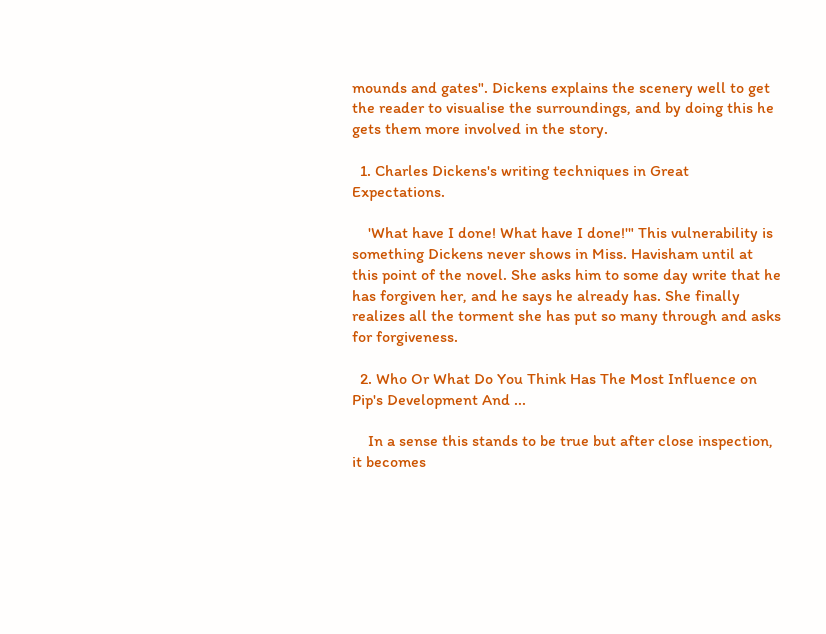mounds and gates". Dickens explains the scenery well to get the reader to visualise the surroundings, and by doing this he gets them more involved in the story.

  1. Charles Dickens's writing techniques in Great Expectations.

    'What have I done! What have I done!'" This vulnerability is something Dickens never shows in Miss. Havisham until at this point of the novel. She asks him to some day write that he has forgiven her, and he says he already has. She finally realizes all the torment she has put so many through and asks for forgiveness.

  2. Who Or What Do You Think Has The Most Influence on Pip's Development And ...

    In a sense this stands to be true but after close inspection, it becomes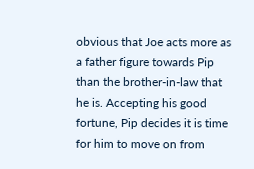obvious that Joe acts more as a father figure towards Pip than the brother-in-law that he is. Accepting his good fortune, Pip decides it is time for him to move on from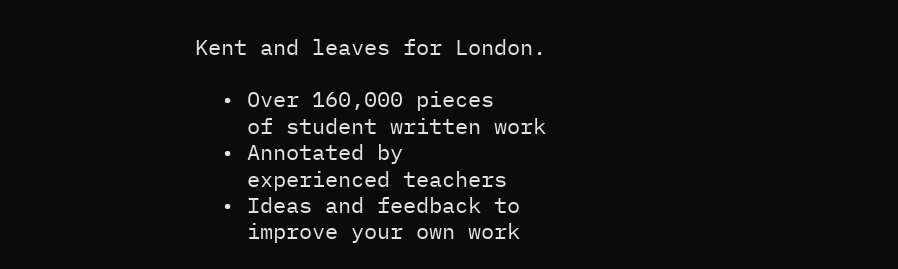Kent and leaves for London.

  • Over 160,000 pieces
    of student written work
  • Annotated by
    experienced teachers
  • Ideas and feedback to
    improve your own work